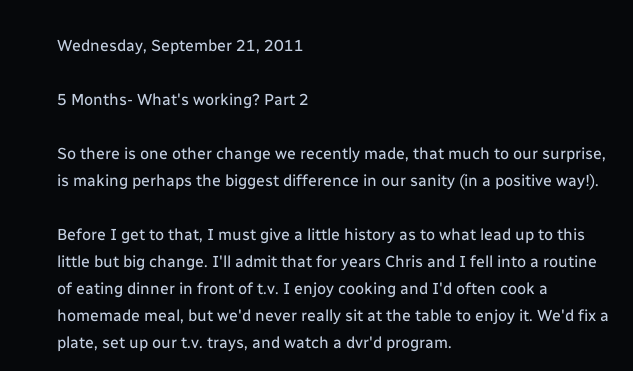Wednesday, September 21, 2011

5 Months- What's working? Part 2

So there is one other change we recently made, that much to our surprise, is making perhaps the biggest difference in our sanity (in a positive way!).

Before I get to that, I must give a little history as to what lead up to this little but big change. I'll admit that for years Chris and I fell into a routine of eating dinner in front of t.v. I enjoy cooking and I'd often cook a homemade meal, but we'd never really sit at the table to enjoy it. We'd fix a plate, set up our t.v. trays, and watch a dvr'd program.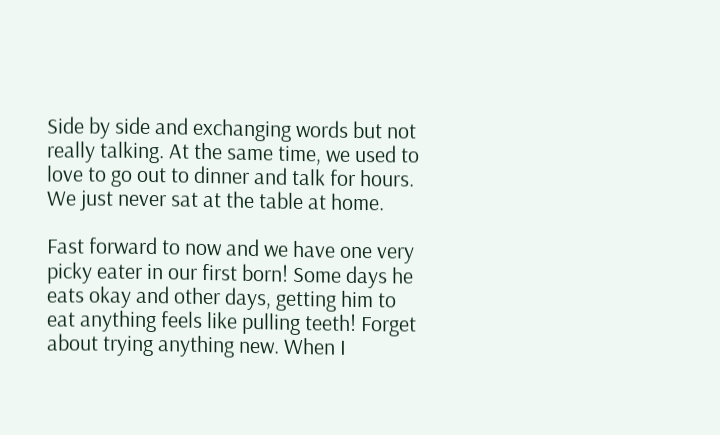Side by side and exchanging words but not really talking. At the same time, we used to love to go out to dinner and talk for hours. We just never sat at the table at home.

Fast forward to now and we have one very picky eater in our first born! Some days he eats okay and other days, getting him to eat anything feels like pulling teeth! Forget about trying anything new. When I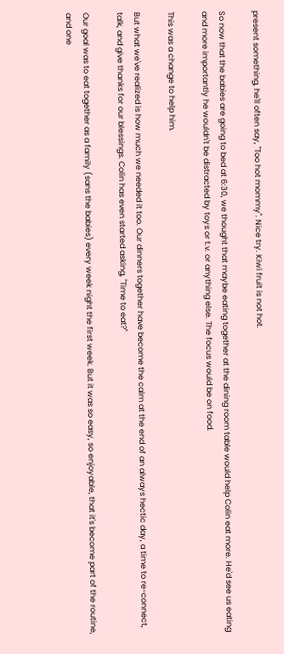present something, he'll often say, "Too hot mommy". Nice try. Kiwi fruit is not hot.

So now that the babies are going to bed at 6:30, we thought that maybe eating together at the dining room table would help Colin eat more. He'd see us eating and more importantly he wouldn't be distracted by toys or t.v. or anything else. The focus would be on food.

This was a change to help him.

But what we've realized is how much we needed it too. Our dinners together have become the calm at the end of an always hectic day, a time to re-connect, talk, and give thanks for our blessings. Colin has even started asking, "Time to eat?"

Our goal was to eat together as a family (sans the babies) every week night the first week. But it was so easy, so enjoyable, that it's become part of the routine, and one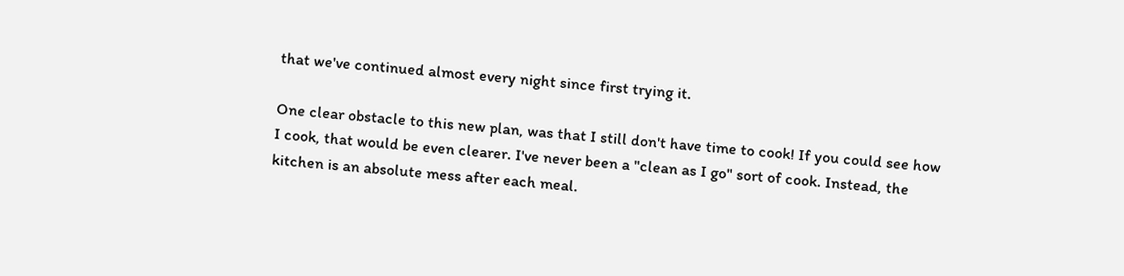that we've continued almost every night since first trying it.

One clear obstacle to this new plan, was that I still don't have time to cook! If you could see how I cook, that would be even clearer. I've never been a "clean as I go" sort of cook. Instead, the kitchen is an absolute mess after each meal.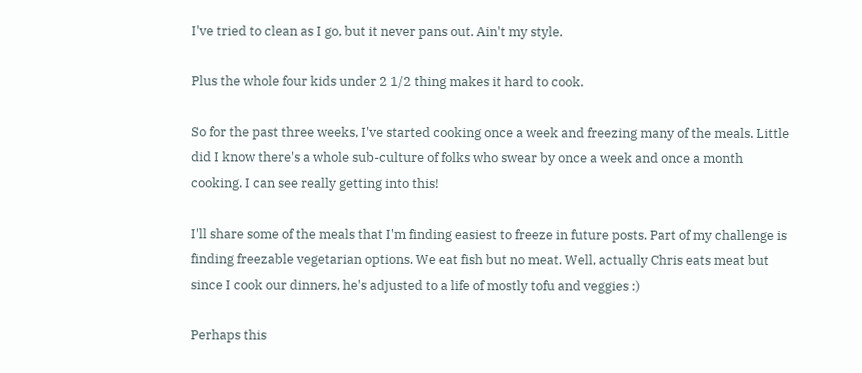I've tried to clean as I go, but it never pans out. Ain't my style.

Plus the whole four kids under 2 1/2 thing makes it hard to cook.

So for the past three weeks, I've started cooking once a week and freezing many of the meals. Little did I know there's a whole sub-culture of folks who swear by once a week and once a month cooking. I can see really getting into this!

I'll share some of the meals that I'm finding easiest to freeze in future posts. Part of my challenge is finding freezable vegetarian options. We eat fish but no meat. Well, actually Chris eats meat but since I cook our dinners, he's adjusted to a life of mostly tofu and veggies :)

Perhaps this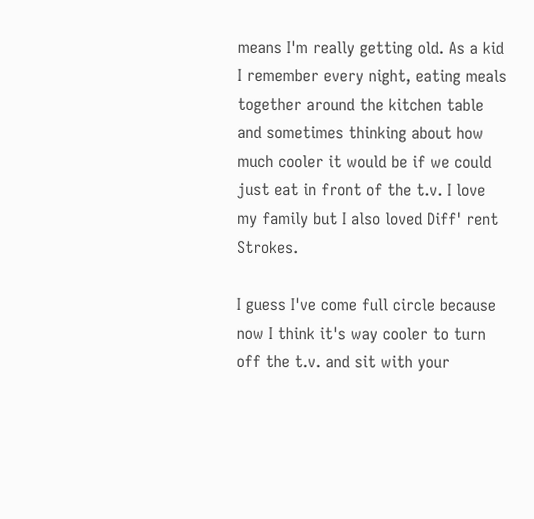means I'm really getting old. As a kid I remember every night, eating meals together around the kitchen table and sometimes thinking about how much cooler it would be if we could just eat in front of the t.v. I love my family but I also loved Diff' rent Strokes.

I guess I've come full circle because now I think it's way cooler to turn off the t.v. and sit with your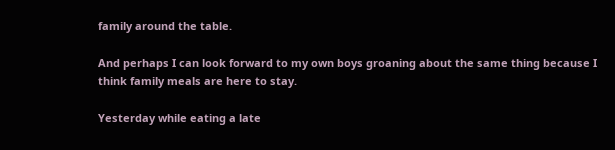family around the table.

And perhaps I can look forward to my own boys groaning about the same thing because I think family meals are here to stay.

Yesterday while eating a late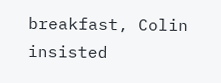breakfast, Colin insisted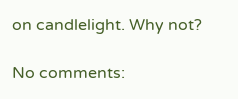on candlelight. Why not?

No comments: